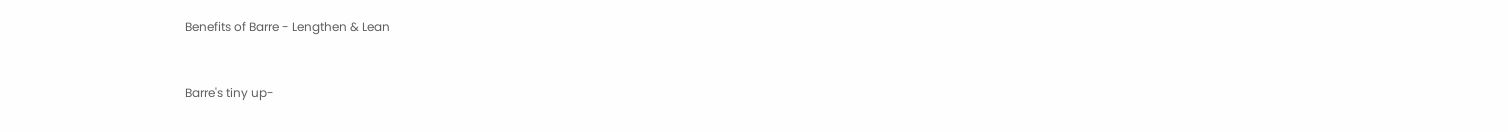Benefits of Barre - Lengthen & Lean


Barre's tiny up-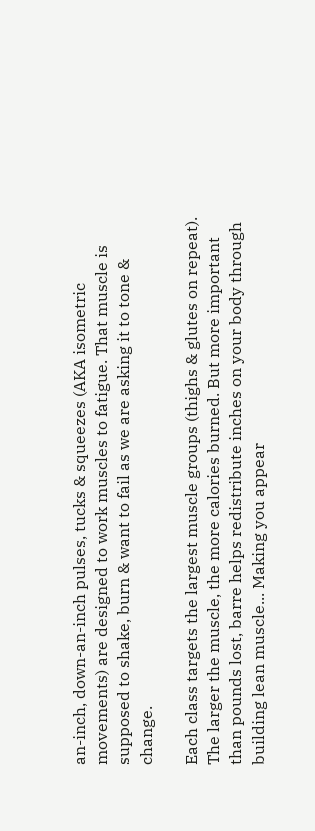an-inch, down-an-inch pulses, tucks & squeezes (AKA isometric movements) are designed to work muscles to fatigue. That muscle is supposed to shake, burn & want to fail as we are asking it to tone & change.

Each class targets the largest muscle groups (thighs & glutes on repeat). The larger the muscle, the more calories burned. But more important than pounds lost, barre helps redistribute inches on your body through building lean muscle... Making you appear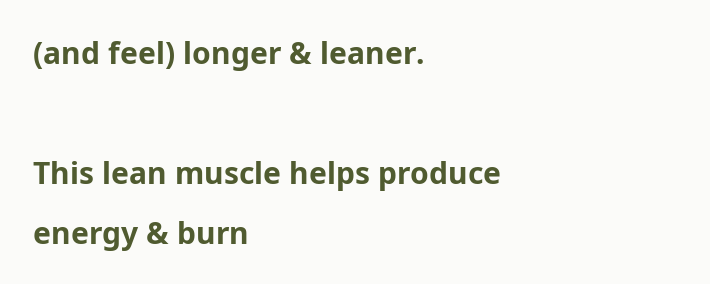(and feel) longer & leaner.

This lean muscle helps produce energy & burn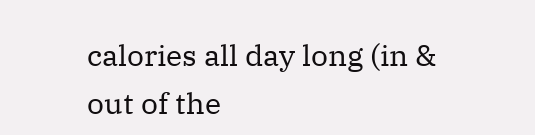calories all day long (in & out of the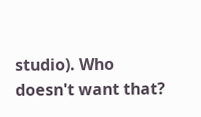studio). Who doesn't want that?